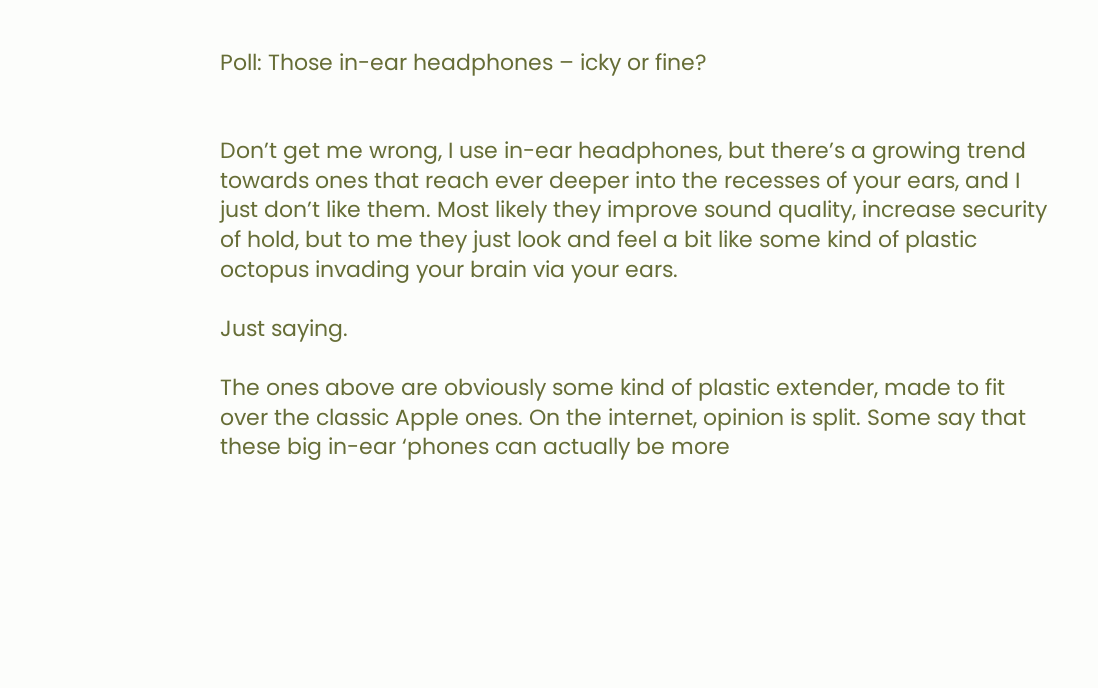Poll: Those in-ear headphones – icky or fine?


Don’t get me wrong, I use in-ear headphones, but there’s a growing trend towards ones that reach ever deeper into the recesses of your ears, and I just don’t like them. Most likely they improve sound quality, increase security of hold, but to me they just look and feel a bit like some kind of plastic octopus invading your brain via your ears.

Just saying.

The ones above are obviously some kind of plastic extender, made to fit over the classic Apple ones. On the internet, opinion is split. Some say that these big in-ear ‘phones can actually be more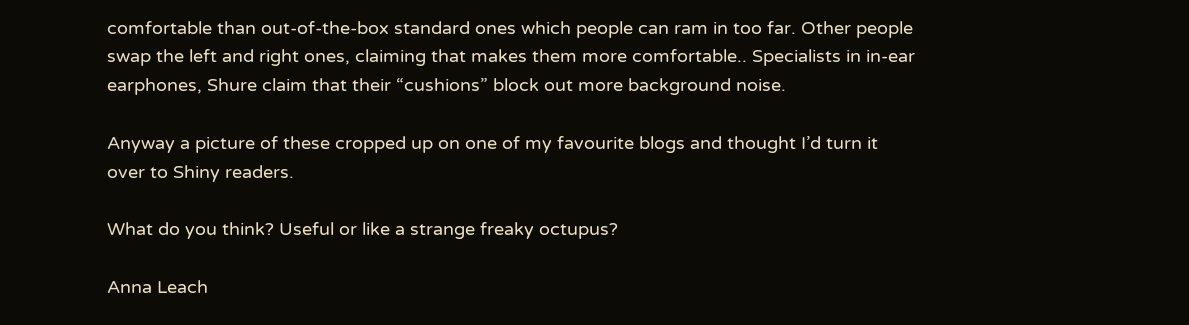comfortable than out-of-the-box standard ones which people can ram in too far. Other people swap the left and right ones, claiming that makes them more comfortable.. Specialists in in-ear earphones, Shure claim that their “cushions” block out more background noise.

Anyway a picture of these cropped up on one of my favourite blogs and thought I’d turn it over to Shiny readers.

What do you think? Useful or like a strange freaky octupus?

Anna Leach